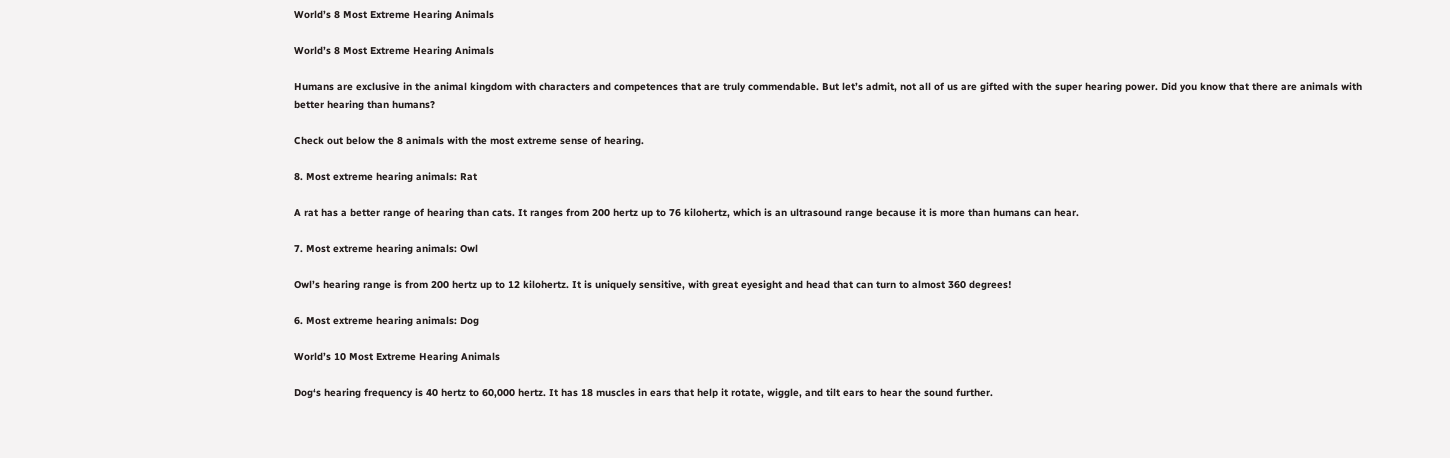World’s 8 Most Extreme Hearing Animals

World’s 8 Most Extreme Hearing Animals

Humans are exclusive in the animal kingdom with characters and competences that are truly commendable. But let’s admit, not all of us are gifted with the super hearing power. Did you know that there are animals with better hearing than humans?

Check out below the 8 animals with the most extreme sense of hearing.

8. Most extreme hearing animals: Rat

A rat has a better range of hearing than cats. It ranges from 200 hertz up to 76 kilohertz, which is an ultrasound range because it is more than humans can hear.

7. Most extreme hearing animals: Owl

Owl’s hearing range is from 200 hertz up to 12 kilohertz. It is uniquely sensitive, with great eyesight and head that can turn to almost 360 degrees!

6. Most extreme hearing animals: Dog

World’s 10 Most Extreme Hearing Animals

Dog‘s hearing frequency is 40 hertz to 60,000 hertz. It has 18 muscles in ears that help it rotate, wiggle, and tilt ears to hear the sound further.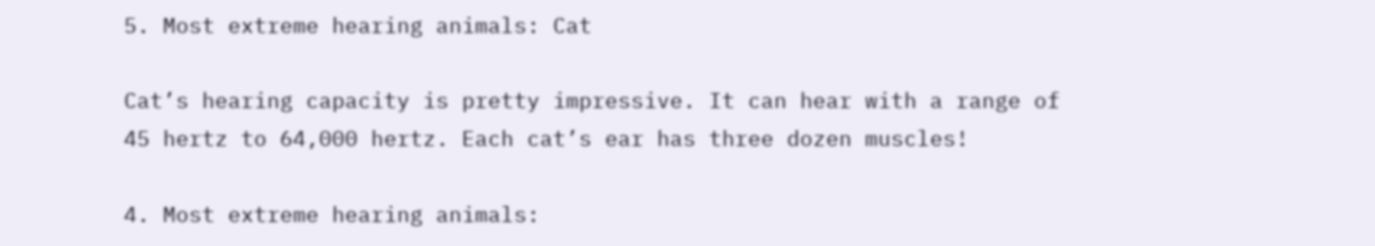5. Most extreme hearing animals: Cat

Cat’s hearing capacity is pretty impressive. It can hear with a range of 45 hertz to 64,000 hertz. Each cat’s ear has three dozen muscles!

4. Most extreme hearing animals: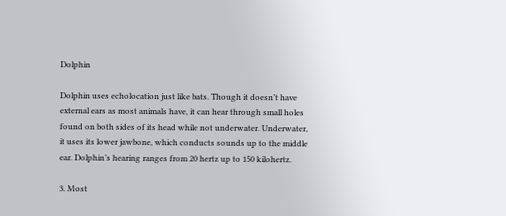Dolphin

Dolphin uses echolocation just like bats. Though it doesn’t have external ears as most animals have, it can hear through small holes found on both sides of its head while not underwater. Underwater, it uses its lower jawbone, which conducts sounds up to the middle ear. Dolphin’s hearing ranges from 20 hertz up to 150 kilohertz.

3. Most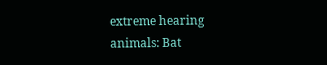extreme hearing animals: Bat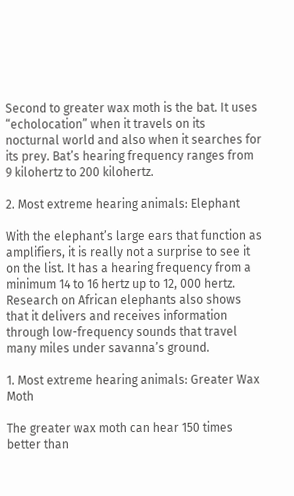Second to greater wax moth is the bat. It uses “echolocation” when it travels on its nocturnal world and also when it searches for its prey. Bat’s hearing frequency ranges from 9 kilohertz to 200 kilohertz.

2. Most extreme hearing animals: Elephant

With the elephant’s large ears that function as amplifiers, it is really not a surprise to see it on the list. It has a hearing frequency from a minimum 14 to 16 hertz up to 12, 000 hertz. Research on African elephants also shows that it delivers and receives information through low-frequency sounds that travel many miles under savanna’s ground.

1. Most extreme hearing animals: Greater Wax Moth

The greater wax moth can hear 150 times better than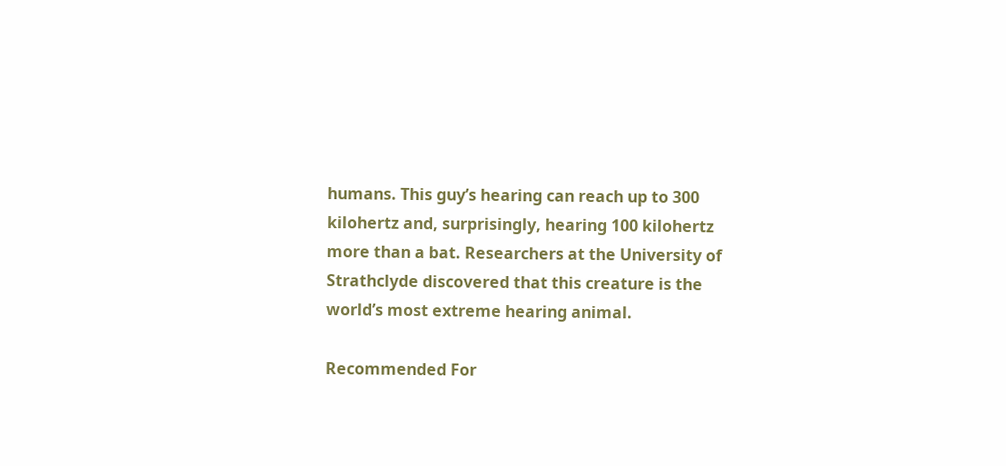humans. This guy’s hearing can reach up to 300 kilohertz and, surprisingly, hearing 100 kilohertz more than a bat. Researchers at the University of Strathclyde discovered that this creature is the world’s most extreme hearing animal.

Recommended For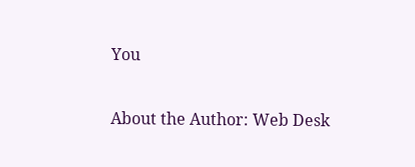You

About the Author: Web Desk